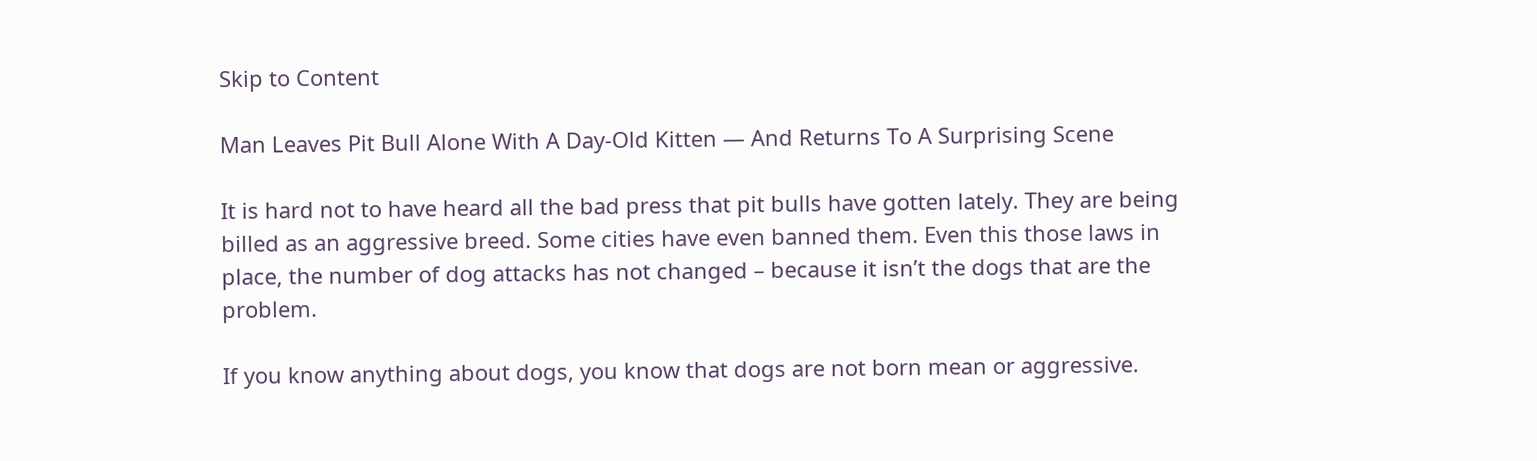Skip to Content

Man Leaves Pit Bull Alone With A Day-Old Kitten — And Returns To A Surprising Scene

It is hard not to have heard all the bad press that pit bulls have gotten lately. They are being billed as an aggressive breed. Some cities have even banned them. Even this those laws in place, the number of dog attacks has not changed – because it isn’t the dogs that are the problem.

If you know anything about dogs, you know that dogs are not born mean or aggressive.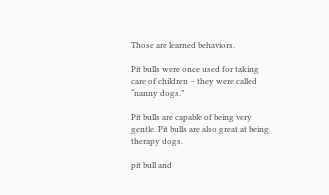Those are learned behaviors.

Pit bulls were once used for taking care of children – they were called “nanny dogs.”

Pit bulls are capable of being very gentle. Pit bulls are also great at being therapy dogs.

pit bull and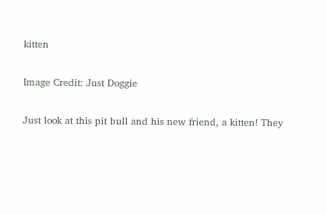kitten

Image Credit: Just Doggie

Just look at this pit bull and his new friend, a kitten! They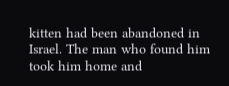kitten had been abandoned in Israel. The man who found him took him home and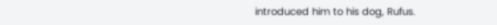introduced him to his dog, Rufus.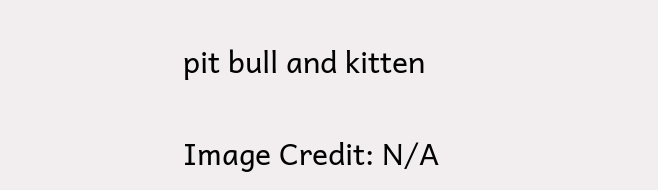pit bull and kitten

Image Credit: N/A